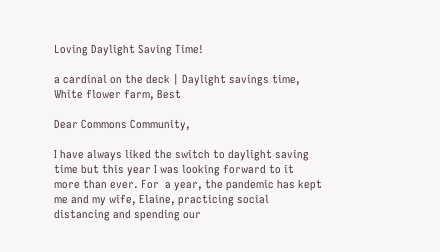Loving Daylight Saving Time!

a cardinal on the deck | Daylight savings time, White flower farm, Best

Dear Commons Community,

I have always liked the switch to daylight saving time but this year I was looking forward to it more than ever. For  a year, the pandemic has kept me and my wife, Elaine, practicing social distancing and spending our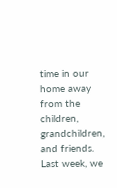time in our home away from the children, grandchildren, and friends. Last week, we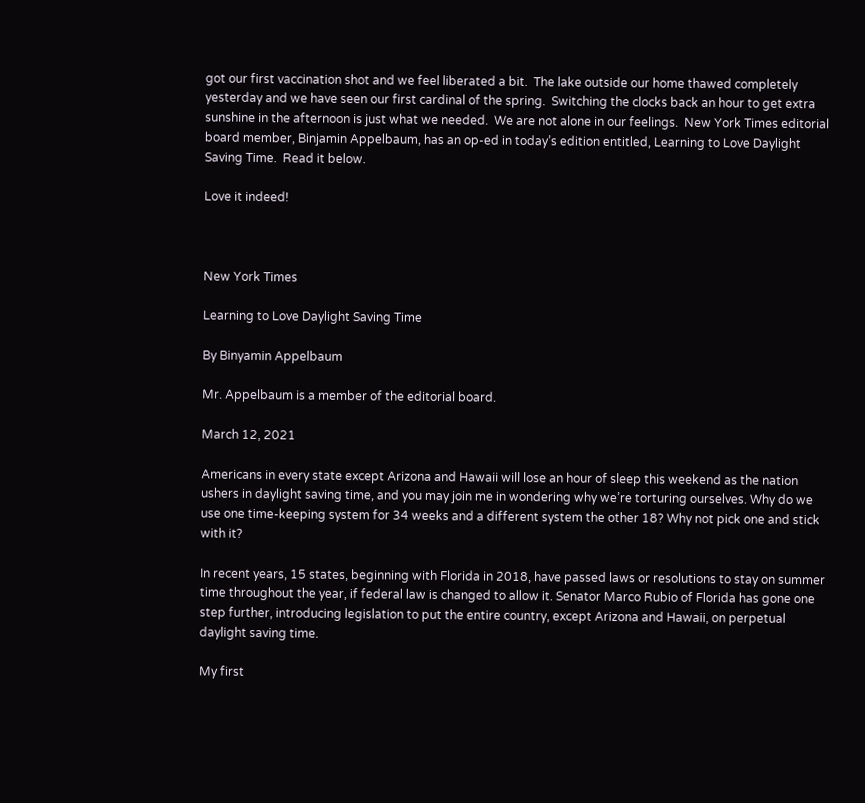got our first vaccination shot and we feel liberated a bit.  The lake outside our home thawed completely yesterday and we have seen our first cardinal of the spring.  Switching the clocks back an hour to get extra sunshine in the afternoon is just what we needed.  We are not alone in our feelings.  New York Times editorial board member, Binjamin Appelbaum, has an op-ed in today’s edition entitled, Learning to Love Daylight Saving Time.  Read it below.

Love it indeed!



New York Times

Learning to Love Daylight Saving Time

By Binyamin Appelbaum

Mr. Appelbaum is a member of the editorial board.

March 12, 2021

Americans in every state except Arizona and Hawaii will lose an hour of sleep this weekend as the nation ushers in daylight saving time, and you may join me in wondering why we’re torturing ourselves. Why do we use one time-keeping system for 34 weeks and a different system the other 18? Why not pick one and stick with it?

In recent years, 15 states, beginning with Florida in 2018, have passed laws or resolutions to stay on summer time throughout the year, if federal law is changed to allow it. Senator Marco Rubio of Florida has gone one step further, introducing legislation to put the entire country, except Arizona and Hawaii, on perpetual daylight saving time.

My first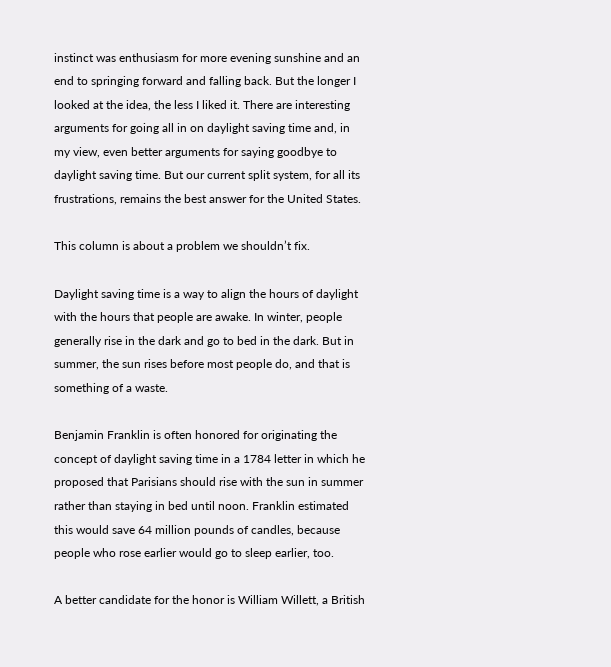instinct was enthusiasm for more evening sunshine and an end to springing forward and falling back. But the longer I looked at the idea, the less I liked it. There are interesting arguments for going all in on daylight saving time and, in my view, even better arguments for saying goodbye to daylight saving time. But our current split system, for all its frustrations, remains the best answer for the United States.

This column is about a problem we shouldn’t fix.

Daylight saving time is a way to align the hours of daylight with the hours that people are awake. In winter, people generally rise in the dark and go to bed in the dark. But in summer, the sun rises before most people do, and that is something of a waste.

Benjamin Franklin is often honored for originating the concept of daylight saving time in a 1784 letter in which he proposed that Parisians should rise with the sun in summer rather than staying in bed until noon. Franklin estimated this would save 64 million pounds of candles, because people who rose earlier would go to sleep earlier, too.

A better candidate for the honor is William Willett, a British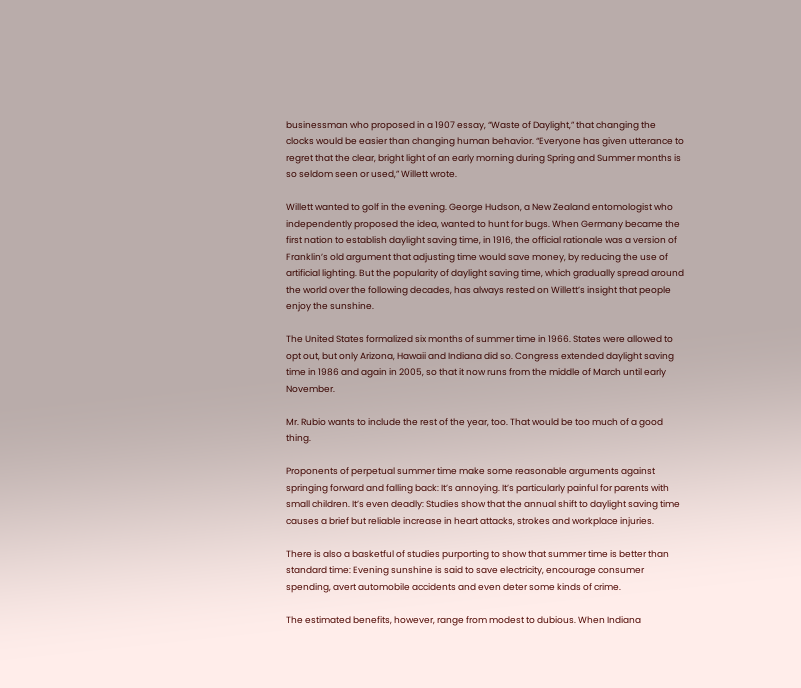businessman who proposed in a 1907 essay, “Waste of Daylight,” that changing the clocks would be easier than changing human behavior. “Everyone has given utterance to regret that the clear, bright light of an early morning during Spring and Summer months is so seldom seen or used,” Willett wrote.

Willett wanted to golf in the evening. George Hudson, a New Zealand entomologist who independently proposed the idea, wanted to hunt for bugs. When Germany became the first nation to establish daylight saving time, in 1916, the official rationale was a version of Franklin’s old argument that adjusting time would save money, by reducing the use of artificial lighting. But the popularity of daylight saving time, which gradually spread around the world over the following decades, has always rested on Willett’s insight that people enjoy the sunshine.

The United States formalized six months of summer time in 1966. States were allowed to opt out, but only Arizona, Hawaii and Indiana did so. Congress extended daylight saving time in 1986 and again in 2005, so that it now runs from the middle of March until early November.

Mr. Rubio wants to include the rest of the year, too. That would be too much of a good thing.

Proponents of perpetual summer time make some reasonable arguments against springing forward and falling back: It’s annoying. It’s particularly painful for parents with small children. It’s even deadly: Studies show that the annual shift to daylight saving time causes a brief but reliable increase in heart attacks, strokes and workplace injuries.

There is also a basketful of studies purporting to show that summer time is better than standard time: Evening sunshine is said to save electricity, encourage consumer spending, avert automobile accidents and even deter some kinds of crime.

The estimated benefits, however, range from modest to dubious. When Indiana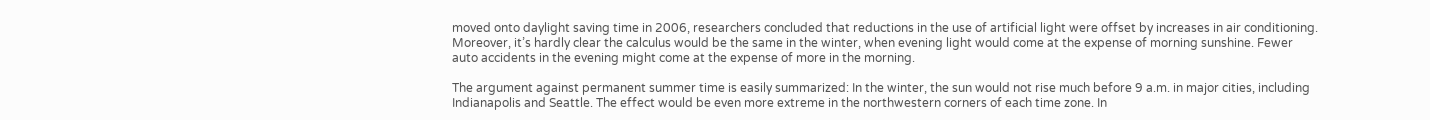moved onto daylight saving time in 2006, researchers concluded that reductions in the use of artificial light were offset by increases in air conditioning. Moreover, it’s hardly clear the calculus would be the same in the winter, when evening light would come at the expense of morning sunshine. Fewer auto accidents in the evening might come at the expense of more in the morning.

The argument against permanent summer time is easily summarized: In the winter, the sun would not rise much before 9 a.m. in major cities, including Indianapolis and Seattle. The effect would be even more extreme in the northwestern corners of each time zone. In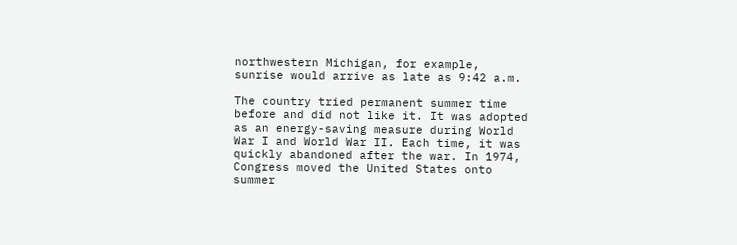northwestern Michigan, for example, sunrise would arrive as late as 9:42 a.m.

The country tried permanent summer time before and did not like it. It was adopted as an energy-saving measure during World War I and World War II. Each time, it was quickly abandoned after the war. In 1974, Congress moved the United States onto summer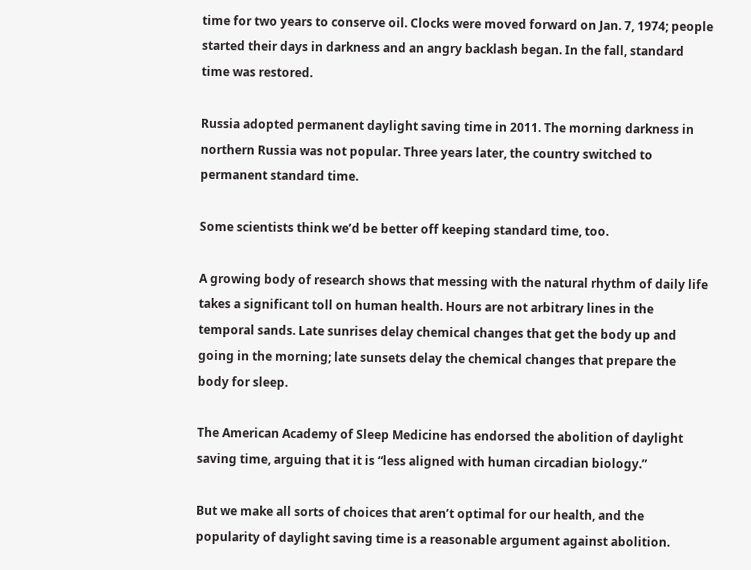time for two years to conserve oil. Clocks were moved forward on Jan. 7, 1974; people started their days in darkness and an angry backlash began. In the fall, standard time was restored.

Russia adopted permanent daylight saving time in 2011. The morning darkness in northern Russia was not popular. Three years later, the country switched to permanent standard time.

Some scientists think we’d be better off keeping standard time, too.

A growing body of research shows that messing with the natural rhythm of daily life takes a significant toll on human health. Hours are not arbitrary lines in the temporal sands. Late sunrises delay chemical changes that get the body up and going in the morning; late sunsets delay the chemical changes that prepare the body for sleep.

The American Academy of Sleep Medicine has endorsed the abolition of daylight saving time, arguing that it is “less aligned with human circadian biology.”

But we make all sorts of choices that aren’t optimal for our health, and the popularity of daylight saving time is a reasonable argument against abolition.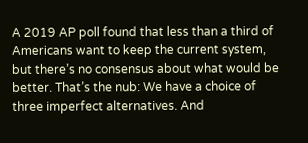A 2019 AP poll found that less than a third of Americans want to keep the current system, but there’s no consensus about what would be better. That’s the nub: We have a choice of three imperfect alternatives. And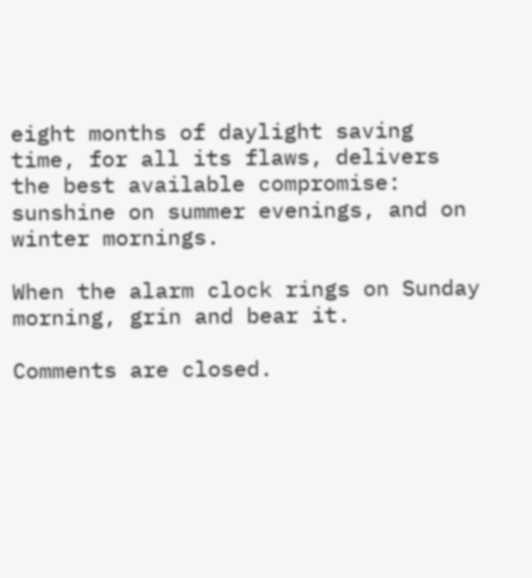eight months of daylight saving time, for all its flaws, delivers the best available compromise: sunshine on summer evenings, and on winter mornings.

When the alarm clock rings on Sunday morning, grin and bear it.

Comments are closed.